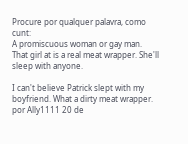Procure por qualquer palavra, como cunt:
A promiscuous woman or gay man.
That girl at is a real meat wrapper. She'll sleep with anyone.

I can't believe Patrick slept with my boyfriend. What a dirty meat wrapper.
por Ally1111 20 de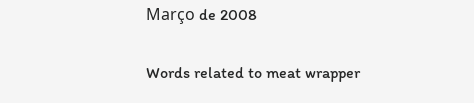Março de 2008

Words related to meat wrapper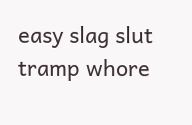easy slag slut tramp whore